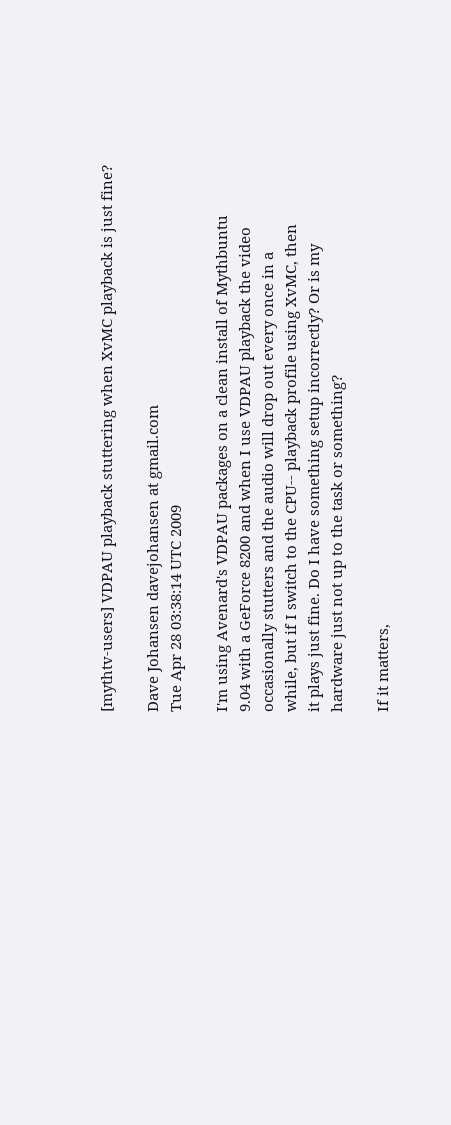[mythtv-users] VDPAU playback stuttering when XvMC playback is just fine?

Dave Johansen davejohansen at gmail.com
Tue Apr 28 03:38:14 UTC 2009

I'm using Avenard's VDPAU packages on a clean install of Mythbuntu
9.04 with a GeForce 8200 and when I use VDPAU playback the video
occasionally stutters and the audio will drop out every once in a
while, but if I switch to the CPU-- playback profile using XvMC, then
it plays just fine. Do I have something setup incorrectly? Or is my
hardware just not up to the task or something?

If it matters,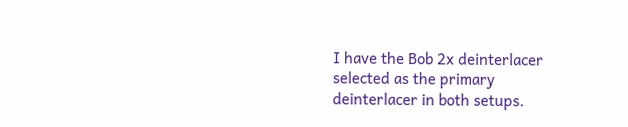I have the Bob 2x deinterlacer selected as the primary
deinterlacer in both setups.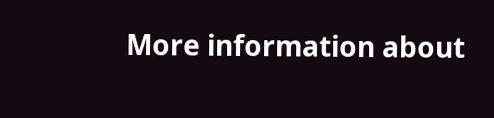More information about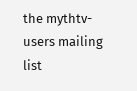the mythtv-users mailing list